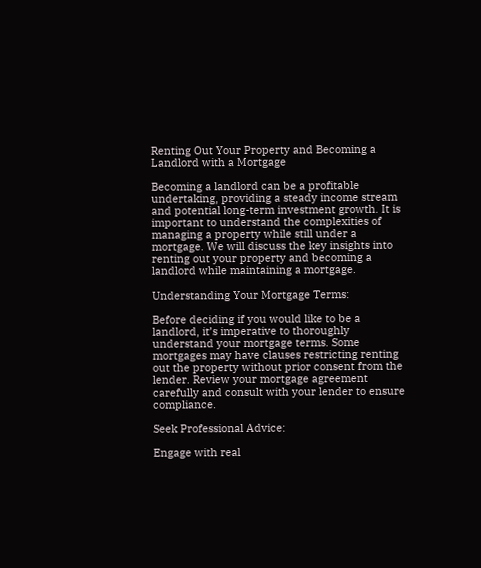Renting Out Your Property and Becoming a Landlord with a Mortgage

Becoming a landlord can be a profitable undertaking, providing a steady income stream and potential long-term investment growth. It is important to understand the complexities of managing a property while still under a mortgage. We will discuss the key insights into renting out your property and becoming a landlord while maintaining a mortgage.

Understanding Your Mortgage Terms:

Before deciding if you would like to be a landlord, it’s imperative to thoroughly understand your mortgage terms. Some mortgages may have clauses restricting renting out the property without prior consent from the lender. Review your mortgage agreement carefully and consult with your lender to ensure compliance.

Seek Professional Advice:

Engage with real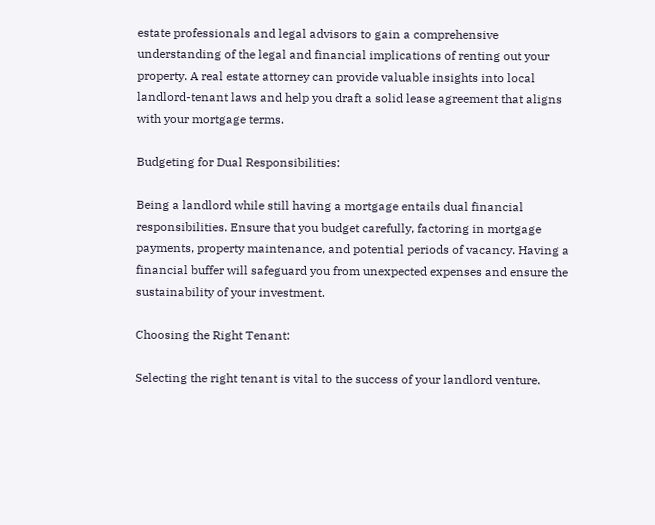estate professionals and legal advisors to gain a comprehensive understanding of the legal and financial implications of renting out your property. A real estate attorney can provide valuable insights into local landlord-tenant laws and help you draft a solid lease agreement that aligns with your mortgage terms.

Budgeting for Dual Responsibilities:

Being a landlord while still having a mortgage entails dual financial responsibilities. Ensure that you budget carefully, factoring in mortgage payments, property maintenance, and potential periods of vacancy. Having a financial buffer will safeguard you from unexpected expenses and ensure the sustainability of your investment.

Choosing the Right Tenant:

Selecting the right tenant is vital to the success of your landlord venture.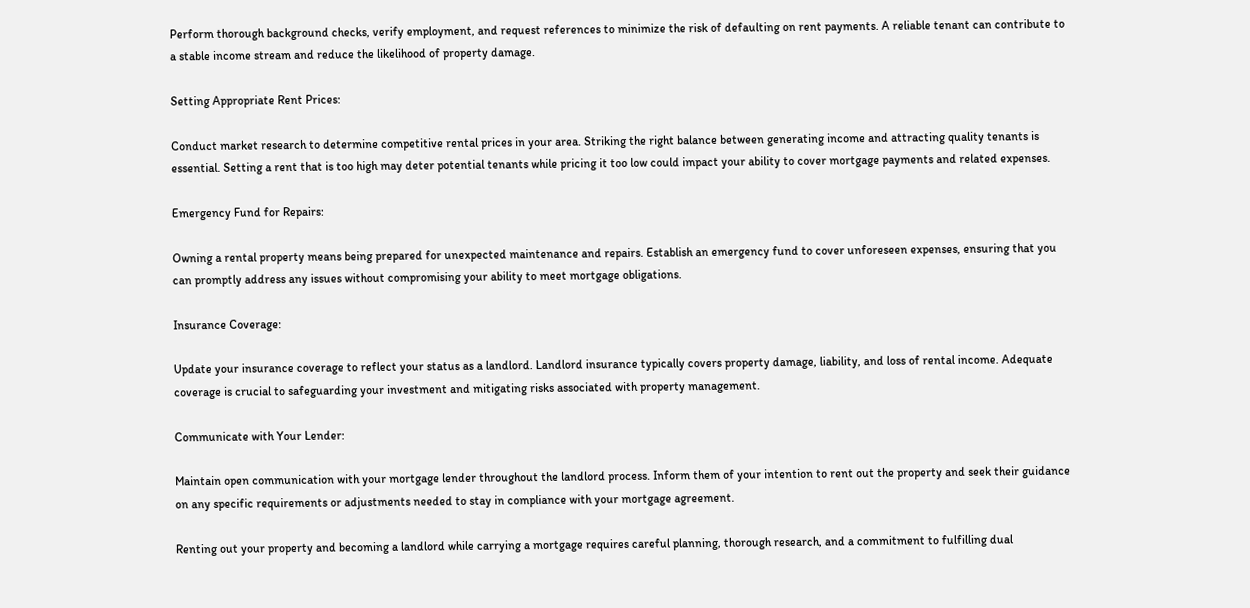Perform thorough background checks, verify employment, and request references to minimize the risk of defaulting on rent payments. A reliable tenant can contribute to a stable income stream and reduce the likelihood of property damage.

Setting Appropriate Rent Prices:

Conduct market research to determine competitive rental prices in your area. Striking the right balance between generating income and attracting quality tenants is essential. Setting a rent that is too high may deter potential tenants while pricing it too low could impact your ability to cover mortgage payments and related expenses.

Emergency Fund for Repairs:

Owning a rental property means being prepared for unexpected maintenance and repairs. Establish an emergency fund to cover unforeseen expenses, ensuring that you can promptly address any issues without compromising your ability to meet mortgage obligations.

Insurance Coverage:

Update your insurance coverage to reflect your status as a landlord. Landlord insurance typically covers property damage, liability, and loss of rental income. Adequate coverage is crucial to safeguarding your investment and mitigating risks associated with property management.

Communicate with Your Lender:

Maintain open communication with your mortgage lender throughout the landlord process. Inform them of your intention to rent out the property and seek their guidance on any specific requirements or adjustments needed to stay in compliance with your mortgage agreement.

Renting out your property and becoming a landlord while carrying a mortgage requires careful planning, thorough research, and a commitment to fulfilling dual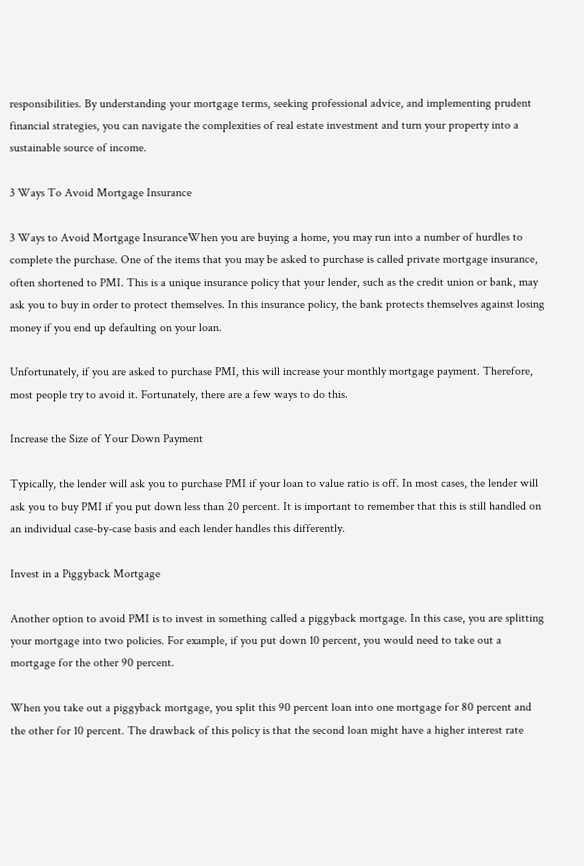responsibilities. By understanding your mortgage terms, seeking professional advice, and implementing prudent financial strategies, you can navigate the complexities of real estate investment and turn your property into a sustainable source of income.

3 Ways To Avoid Mortgage Insurance

3 Ways to Avoid Mortgage InsuranceWhen you are buying a home, you may run into a number of hurdles to complete the purchase. One of the items that you may be asked to purchase is called private mortgage insurance, often shortened to PMI. This is a unique insurance policy that your lender, such as the credit union or bank, may ask you to buy in order to protect themselves. In this insurance policy, the bank protects themselves against losing money if you end up defaulting on your loan.

Unfortunately, if you are asked to purchase PMI, this will increase your monthly mortgage payment. Therefore, most people try to avoid it. Fortunately, there are a few ways to do this.

Increase the Size of Your Down Payment

Typically, the lender will ask you to purchase PMI if your loan to value ratio is off. In most cases, the lender will ask you to buy PMI if you put down less than 20 percent. It is important to remember that this is still handled on an individual case-by-case basis and each lender handles this differently.

Invest in a Piggyback Mortgage

Another option to avoid PMI is to invest in something called a piggyback mortgage. In this case, you are splitting your mortgage into two policies. For example, if you put down 10 percent, you would need to take out a mortgage for the other 90 percent.

When you take out a piggyback mortgage, you split this 90 percent loan into one mortgage for 80 percent and the other for 10 percent. The drawback of this policy is that the second loan might have a higher interest rate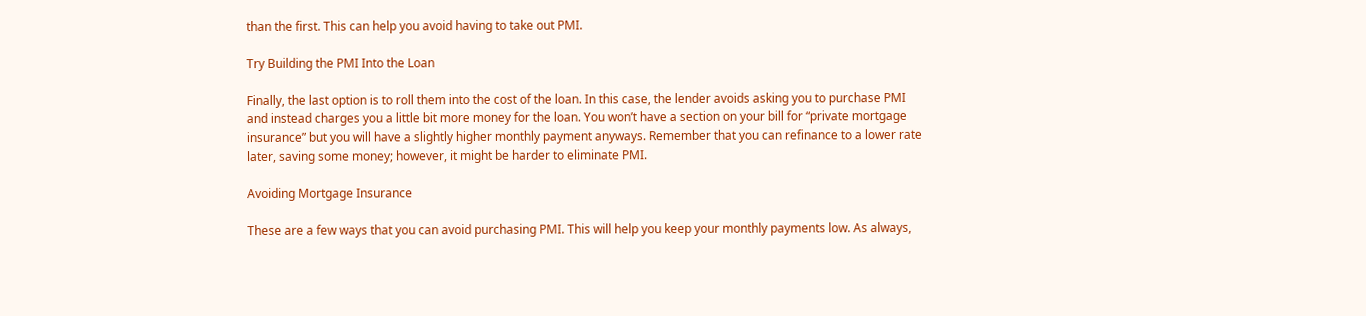than the first. This can help you avoid having to take out PMI.

Try Building the PMI Into the Loan

Finally, the last option is to roll them into the cost of the loan. In this case, the lender avoids asking you to purchase PMI and instead charges you a little bit more money for the loan. You won’t have a section on your bill for “private mortgage insurance” but you will have a slightly higher monthly payment anyways. Remember that you can refinance to a lower rate later, saving some money; however, it might be harder to eliminate PMI.

Avoiding Mortgage Insurance

These are a few ways that you can avoid purchasing PMI. This will help you keep your monthly payments low. As always,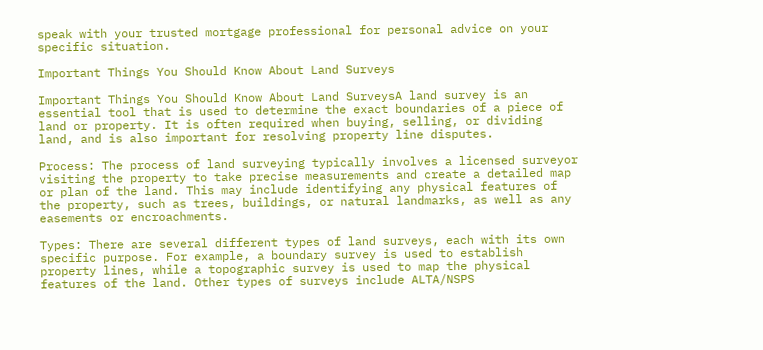speak with your trusted mortgage professional for personal advice on your specific situation.

Important Things You Should Know About Land Surveys

Important Things You Should Know About Land SurveysA land survey is an essential tool that is used to determine the exact boundaries of a piece of land or property. It is often required when buying, selling, or dividing land, and is also important for resolving property line disputes.

Process: The process of land surveying typically involves a licensed surveyor visiting the property to take precise measurements and create a detailed map or plan of the land. This may include identifying any physical features of the property, such as trees, buildings, or natural landmarks, as well as any easements or encroachments.

Types: There are several different types of land surveys, each with its own specific purpose. For example, a boundary survey is used to establish property lines, while a topographic survey is used to map the physical features of the land. Other types of surveys include ALTA/NSPS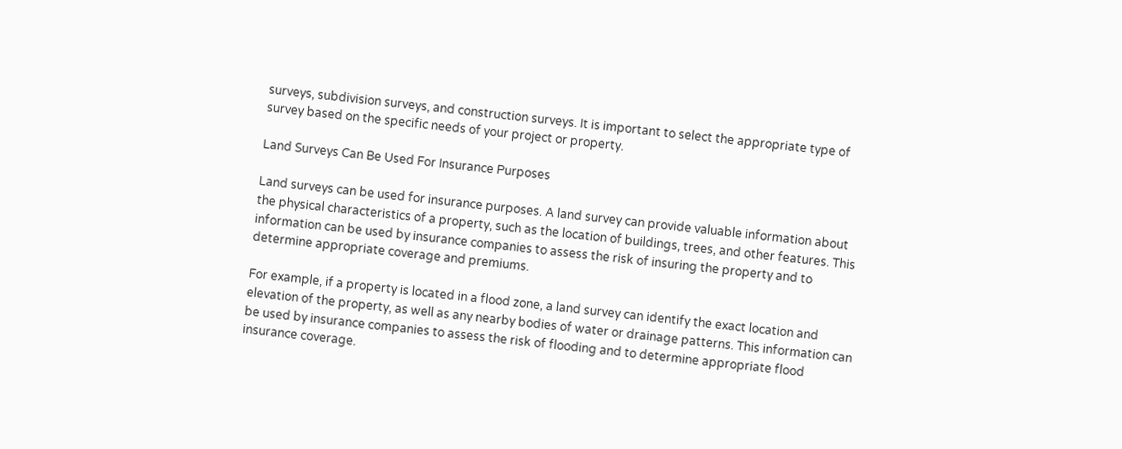surveys, subdivision surveys, and construction surveys. It is important to select the appropriate type of survey based on the specific needs of your project or property.

Land Surveys Can Be Used For Insurance Purposes

Land surveys can be used for insurance purposes. A land survey can provide valuable information about the physical characteristics of a property, such as the location of buildings, trees, and other features. This information can be used by insurance companies to assess the risk of insuring the property and to determine appropriate coverage and premiums.

For example, if a property is located in a flood zone, a land survey can identify the exact location and elevation of the property, as well as any nearby bodies of water or drainage patterns. This information can be used by insurance companies to assess the risk of flooding and to determine appropriate flood insurance coverage.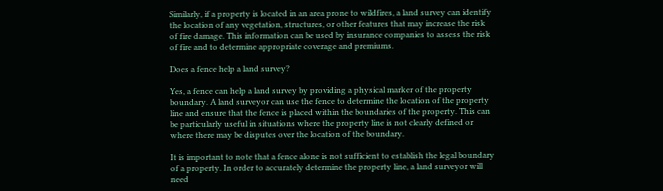Similarly, if a property is located in an area prone to wildfires, a land survey can identify the location of any vegetation, structures, or other features that may increase the risk of fire damage. This information can be used by insurance companies to assess the risk of fire and to determine appropriate coverage and premiums.

Does a fence help a land survey?

Yes, a fence can help a land survey by providing a physical marker of the property boundary. A land surveyor can use the fence to determine the location of the property line and ensure that the fence is placed within the boundaries of the property. This can be particularly useful in situations where the property line is not clearly defined or where there may be disputes over the location of the boundary.

It is important to note that a fence alone is not sufficient to establish the legal boundary of a property. In order to accurately determine the property line, a land surveyor will need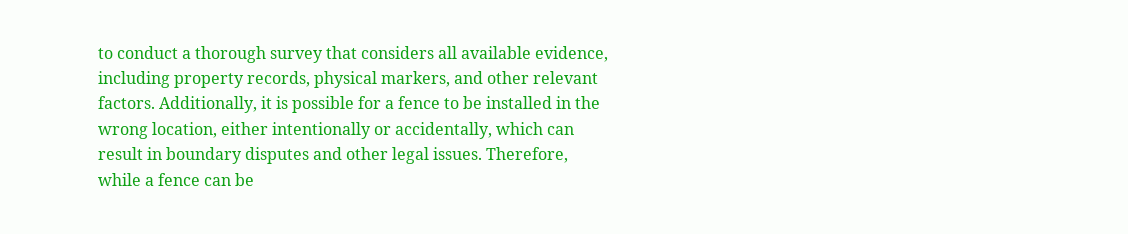to conduct a thorough survey that considers all available evidence, including property records, physical markers, and other relevant factors. Additionally, it is possible for a fence to be installed in the wrong location, either intentionally or accidentally, which can result in boundary disputes and other legal issues. Therefore, while a fence can be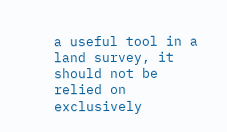a useful tool in a land survey, it should not be relied on exclusively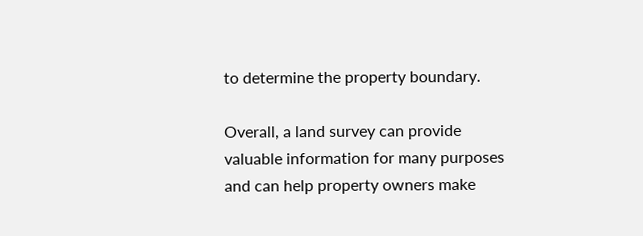to determine the property boundary.

Overall, a land survey can provide valuable information for many purposes and can help property owners make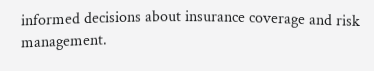informed decisions about insurance coverage and risk management.